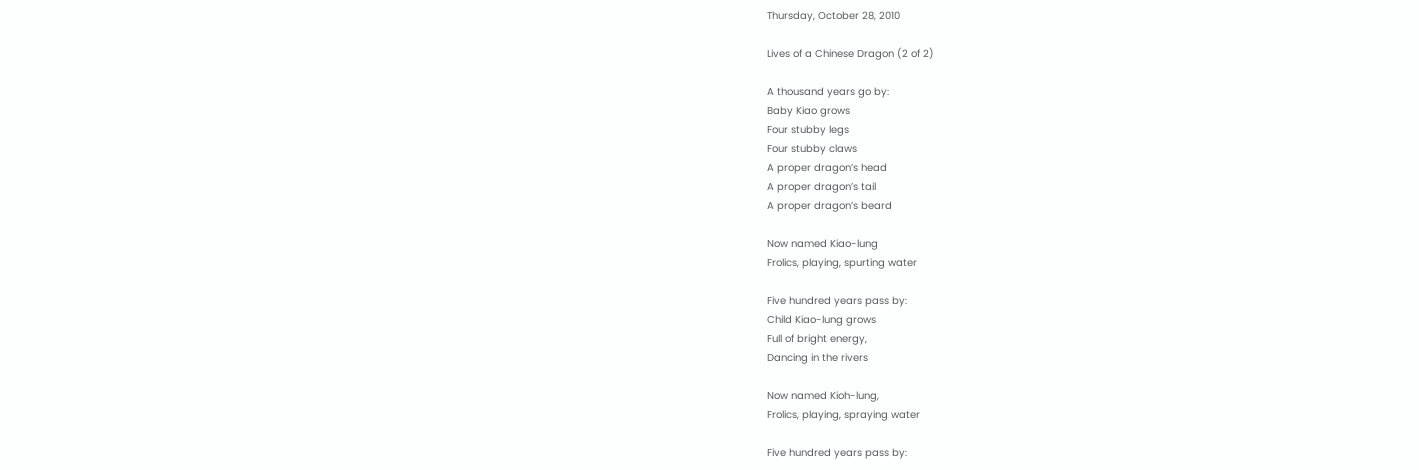Thursday, October 28, 2010

Lives of a Chinese Dragon (2 of 2)

A thousand years go by:
Baby Kiao grows
Four stubby legs
Four stubby claws
A proper dragon’s head
A proper dragon’s tail
A proper dragon’s beard

Now named Kiao-lung
Frolics, playing, spurting water

Five hundred years pass by:
Child Kiao-lung grows
Full of bright energy,
Dancing in the rivers

Now named Kioh-lung,
Frolics, playing, spraying water

Five hundred years pass by: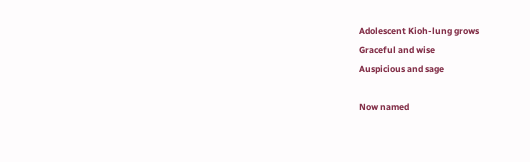Adolescent Kioh-lung grows
Graceful and wise
Auspicious and sage

Now named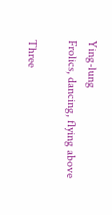Ying-lung
Frolics, dancing, flying above

Three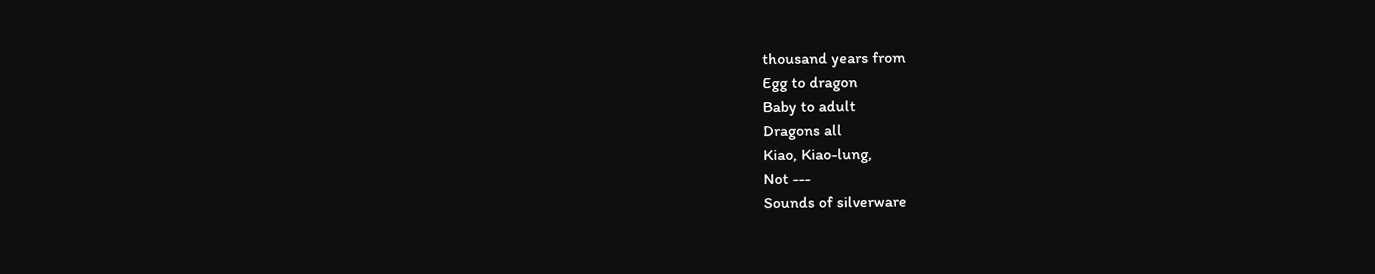thousand years from
Egg to dragon
Baby to adult
Dragons all
Kiao, Kiao-lung,
Not ---
Sounds of silverware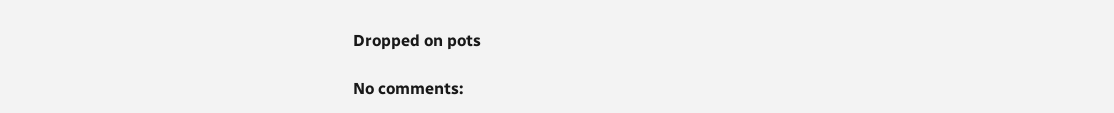Dropped on pots

No comments: